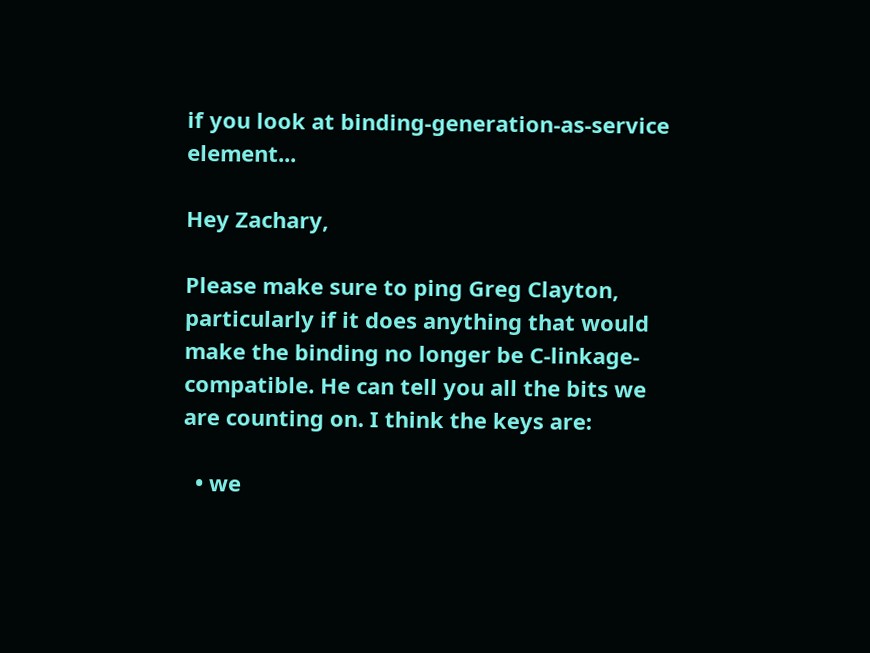if you look at binding-generation-as-service element...

Hey Zachary,

Please make sure to ping Greg Clayton, particularly if it does anything that would make the binding no longer be C-linkage-compatible. He can tell you all the bits we are counting on. I think the keys are:

  • we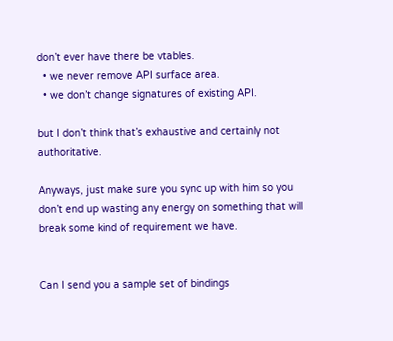don’t ever have there be vtables.
  • we never remove API surface area.
  • we don’t change signatures of existing API.

but I don’t think that’s exhaustive and certainly not authoritative.

Anyways, just make sure you sync up with him so you don’t end up wasting any energy on something that will break some kind of requirement we have.


Can I send you a sample set of bindings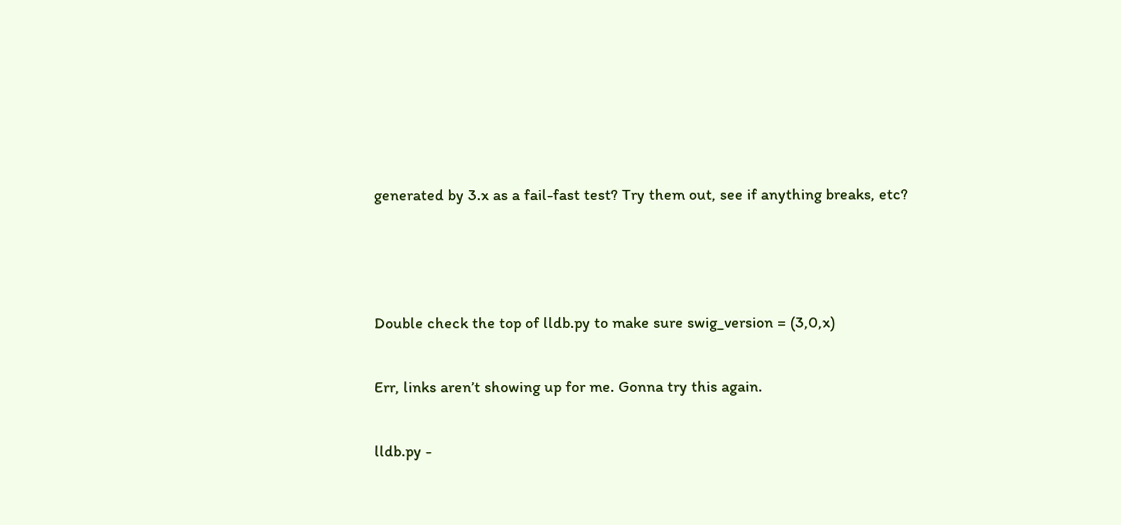generated by 3.x as a fail-fast test? Try them out, see if anything breaks, etc?



Double check the top of lldb.py to make sure swig_version = (3,0,x)

Err, links aren’t showing up for me. Gonna try this again.

lldb.py -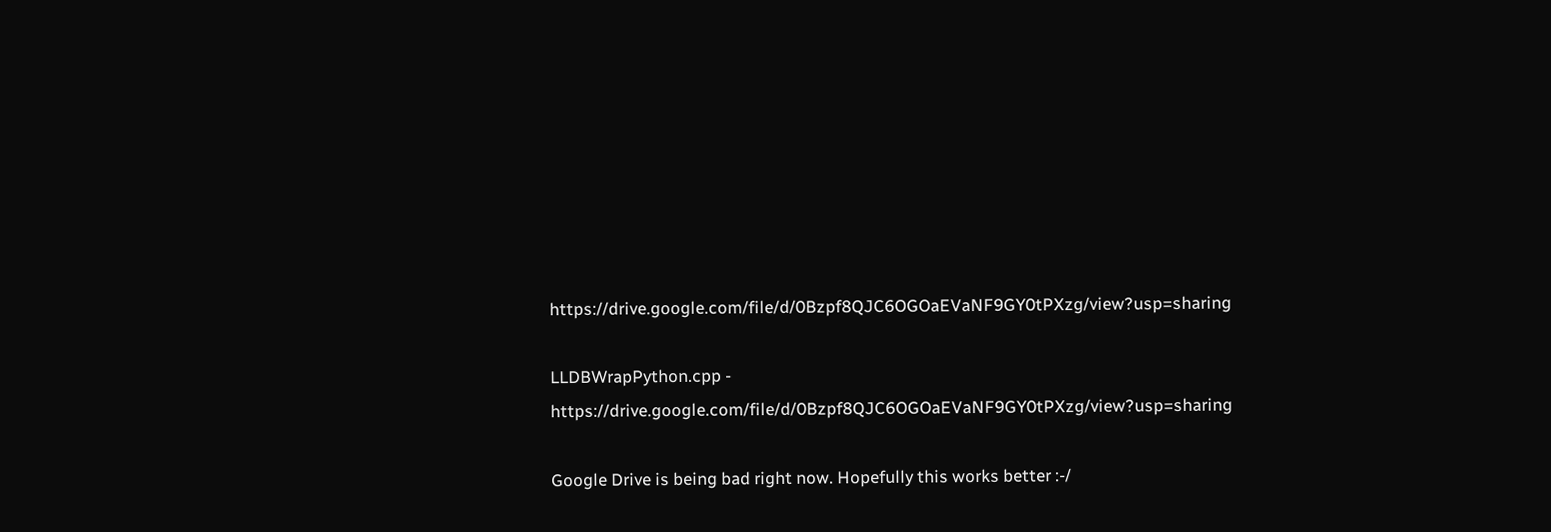https://drive.google.com/file/d/0Bzpf8QJC6OGOaEVaNF9GY0tPXzg/view?usp=sharing

LLDBWrapPython.cpp - https://drive.google.com/file/d/0Bzpf8QJC6OGOaEVaNF9GY0tPXzg/view?usp=sharing

Google Drive is being bad right now. Hopefully this works better :-/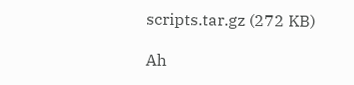scripts.tar.gz (272 KB)

Ah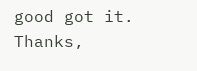good got it. Thanks,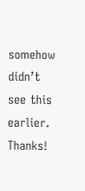somehow didn’t see this earlier. Thanks!